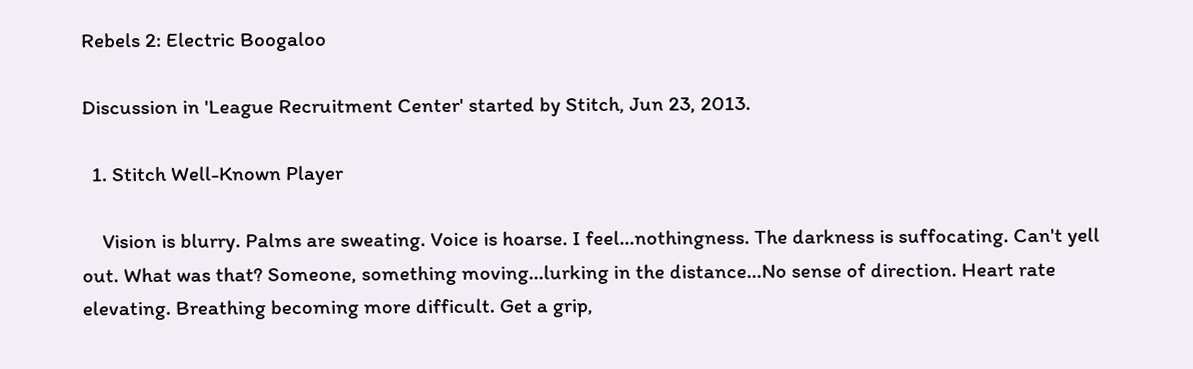Rebels 2: Electric Boogaloo

Discussion in 'League Recruitment Center' started by Stitch, Jun 23, 2013.

  1. Stitch Well-Known Player

    Vision is blurry. Palms are sweating. Voice is hoarse. I feel...nothingness. The darkness is suffocating. Can't yell out. What was that? Someone, something moving...lurking in the distance...No sense of direction. Heart rate elevating. Breathing becoming more difficult. Get a grip,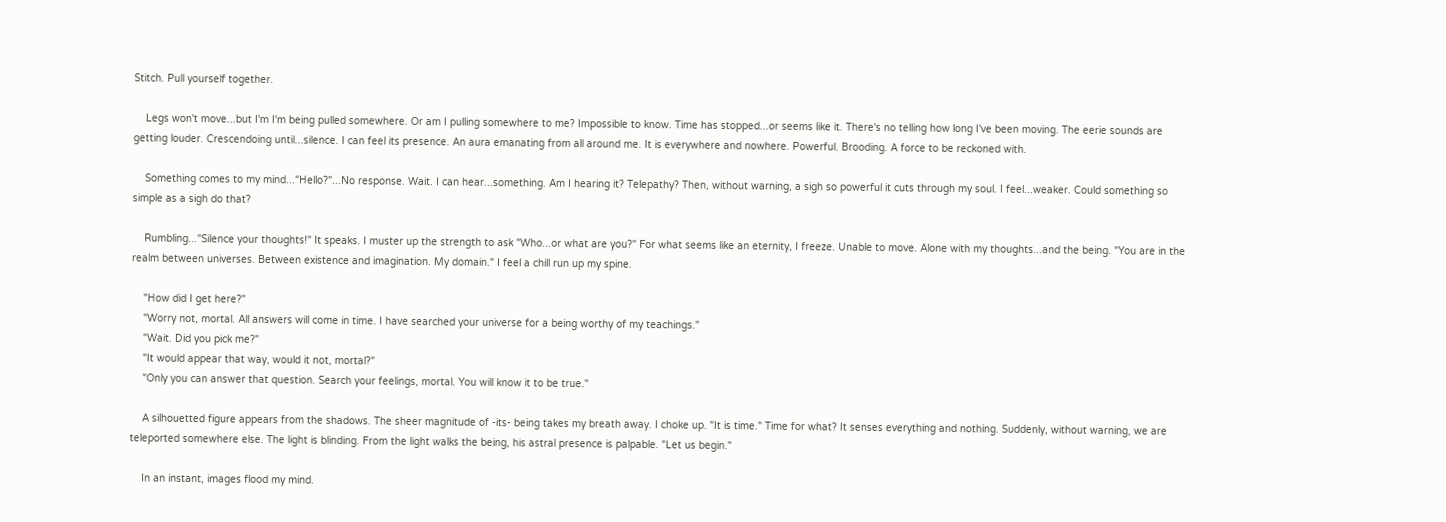Stitch. Pull yourself together.

    Legs won't move...but I'm I'm being pulled somewhere. Or am I pulling somewhere to me? Impossible to know. Time has stopped...or seems like it. There's no telling how long I've been moving. The eerie sounds are getting louder. Crescendoing until...silence. I can feel its presence. An aura emanating from all around me. It is everywhere and nowhere. Powerful. Brooding. A force to be reckoned with.

    Something comes to my mind..."Hello?"...No response. Wait. I can hear...something. Am I hearing it? Telepathy? Then, without warning, a sigh so powerful it cuts through my soul. I feel...weaker. Could something so simple as a sigh do that?

    Rumbling..."Silence your thoughts!" It speaks. I muster up the strength to ask "Who...or what are you?" For what seems like an eternity, I freeze. Unable to move. Alone with my thoughts...and the being. "You are in the realm between universes. Between existence and imagination. My domain." I feel a chill run up my spine.

    "How did I get here?"
    "Worry not, mortal. All answers will come in time. I have searched your universe for a being worthy of my teachings."
    "Wait. Did you pick me?"
    "It would appear that way, would it not, mortal?"
    "Only you can answer that question. Search your feelings, mortal. You will know it to be true."

    A silhouetted figure appears from the shadows. The sheer magnitude of -its- being takes my breath away. I choke up. "It is time." Time for what? It senses everything and nothing. Suddenly, without warning, we are teleported somewhere else. The light is blinding. From the light walks the being, his astral presence is palpable. "Let us begin."

    In an instant, images flood my mind.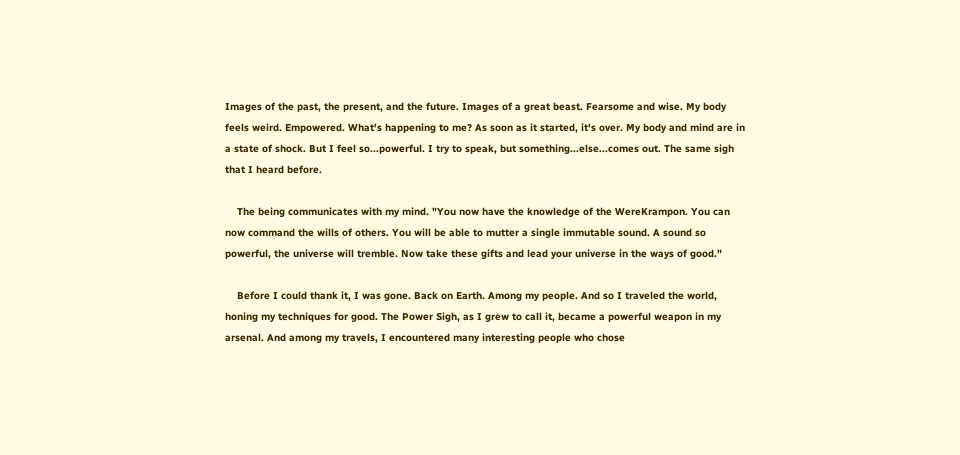Images of the past, the present, and the future. Images of a great beast. Fearsome and wise. My body feels weird. Empowered. What's happening to me? As soon as it started, it's over. My body and mind are in a state of shock. But I feel so...powerful. I try to speak, but something...else...comes out. The same sigh that I heard before.

    The being communicates with my mind. "You now have the knowledge of the WereKrampon. You can now command the wills of others. You will be able to mutter a single immutable sound. A sound so powerful, the universe will tremble. Now take these gifts and lead your universe in the ways of good."

    Before I could thank it, I was gone. Back on Earth. Among my people. And so I traveled the world, honing my techniques for good. The Power Sigh, as I grew to call it, became a powerful weapon in my arsenal. And among my travels, I encountered many interesting people who chose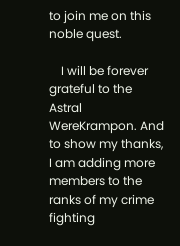to join me on this noble quest.

    I will be forever grateful to the Astral WereKrampon. And to show my thanks, I am adding more members to the ranks of my crime fighting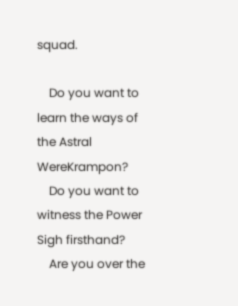squad.

    Do you want to learn the ways of the Astral WereKrampon?
    Do you want to witness the Power Sigh firsthand?
    Are you over the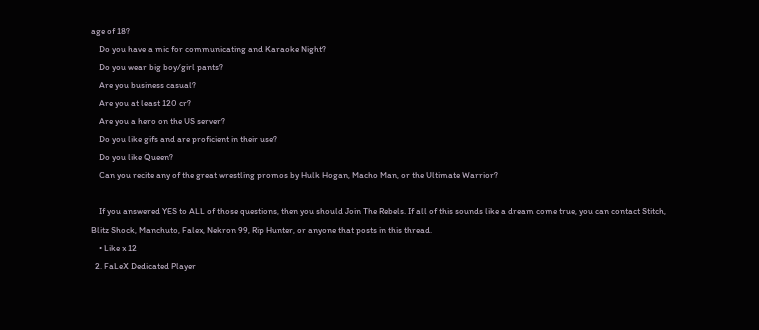age of 18?
    Do you have a mic for communicating and Karaoke Night?
    Do you wear big boy/girl pants?
    Are you business casual?
    Are you at least 120 cr?
    Are you a hero on the US server?
    Do you like gifs and are proficient in their use?
    Do you like Queen?
    Can you recite any of the great wrestling promos by Hulk Hogan, Macho Man, or the Ultimate Warrior?

    If you answered YES to ALL of those questions, then you should Join The Rebels. If all of this sounds like a dream come true, you can contact Stitch, Blitz Shock, Manchuto, Falex, Nekron 99, Rip Hunter, or anyone that posts in this thread.
    • Like x 12
  2. FaLeX Dedicated Player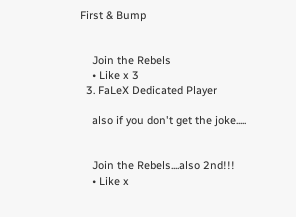First & Bump


    Join the Rebels
    • Like x 3
  3. FaLeX Dedicated Player

    also if you don't get the joke.....


    Join the Rebels....also 2nd!!!
    • Like x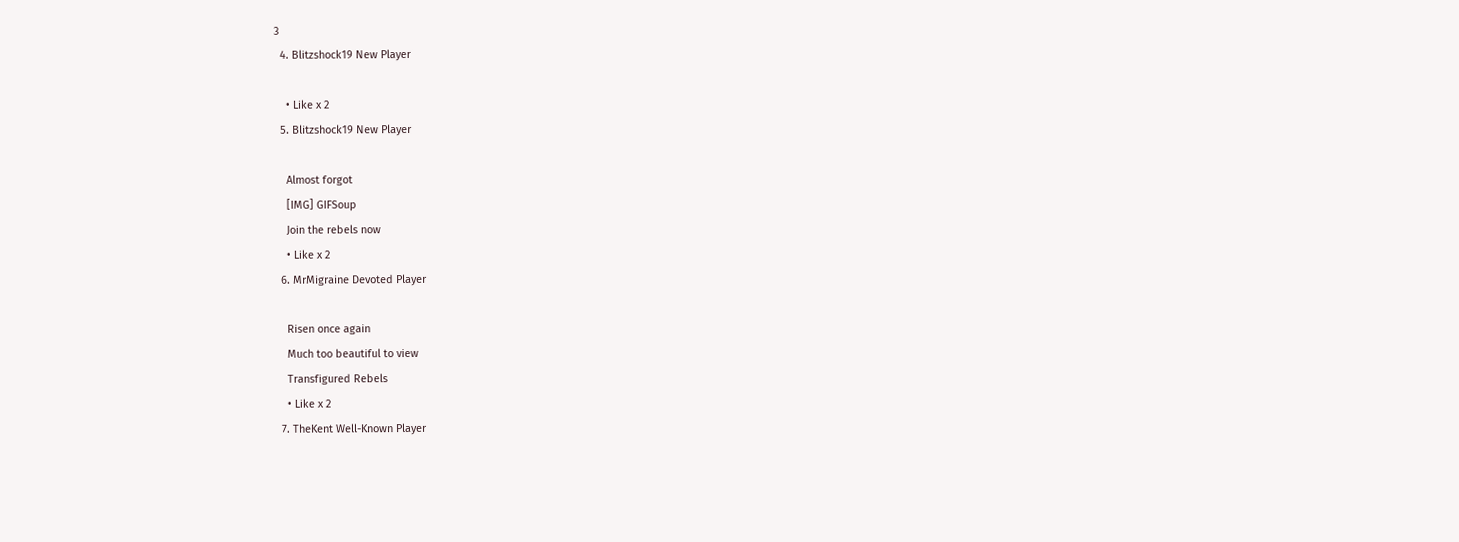3
  4. Blitzshock19 New Player

    • Like x 2
  5. Blitzshock19 New Player

    Almost forgot
    [IMG] GIFSoup
    Join the rebels now
    • Like x 2
  6. MrMigraine Devoted Player

    Risen once again
    Much too beautiful to view
    Transfigured Rebels
    • Like x 2
  7. TheKent Well-Known Player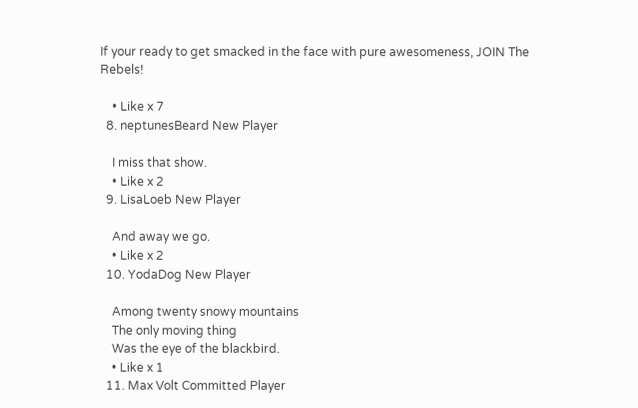If your ready to get smacked in the face with pure awesomeness, JOIN The Rebels!

    • Like x 7
  8. neptunesBeard New Player

    I miss that show.
    • Like x 2
  9. LisaLoeb New Player

    And away we go.
    • Like x 2
  10. YodaDog New Player

    Among twenty snowy mountains
    The only moving thing
    Was the eye of the blackbird.
    • Like x 1
  11. Max Volt Committed Player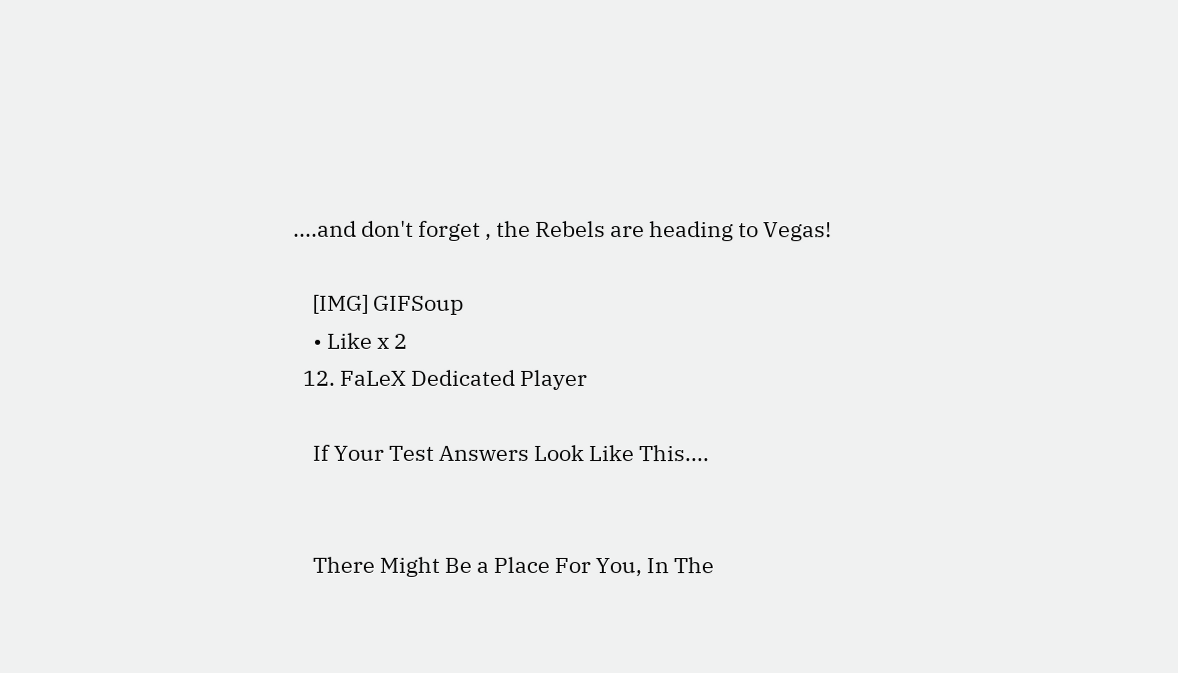....and don't forget , the Rebels are heading to Vegas!

    [IMG] GIFSoup
    • Like x 2
  12. FaLeX Dedicated Player

    If Your Test Answers Look Like This....


    There Might Be a Place For You, In The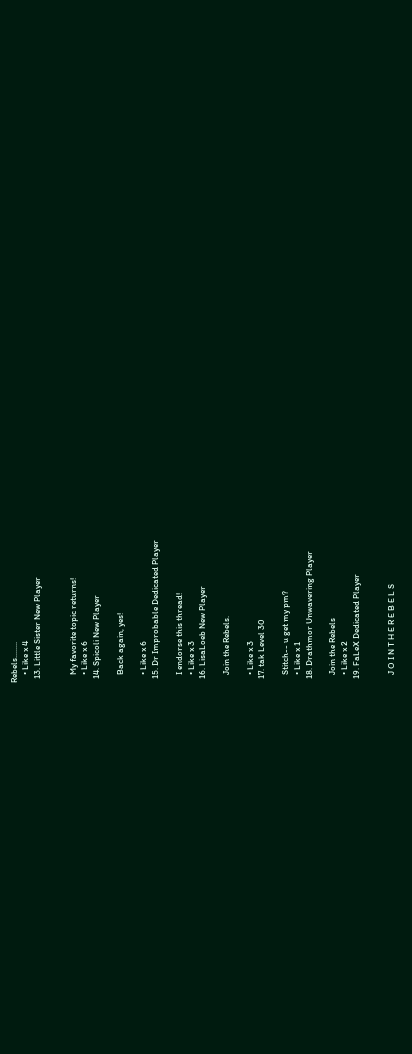Rebels........
    • Like x 4
  13. Little Sister New Player


    My favorite topic returns!
    • Like x 6
  14. Spicoli New Player

    Back again, yes!

    • Like x 6
  15. Dr Improbable Dedicated Player

    I endorse this thread!
    • Like x 3
  16. LisaLoeb New Player

    Join the Rebels.

    • Like x 3
  17. tak Level 30

    Stitch-- u get my pm?
    • Like x 1
  18. Drathmor Unwavering Player

    Join the Rebels
    • Like x 2
  19. FaLeX Dedicated Player


    J O I N T H E R E B E L S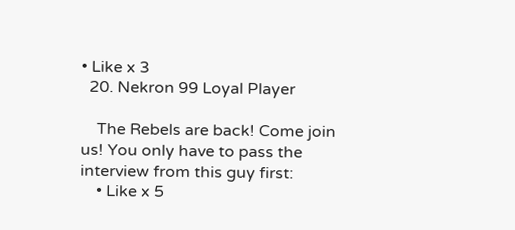• Like x 3
  20. Nekron 99 Loyal Player

    The Rebels are back! Come join us! You only have to pass the interview from this guy first:
    • Like x 5